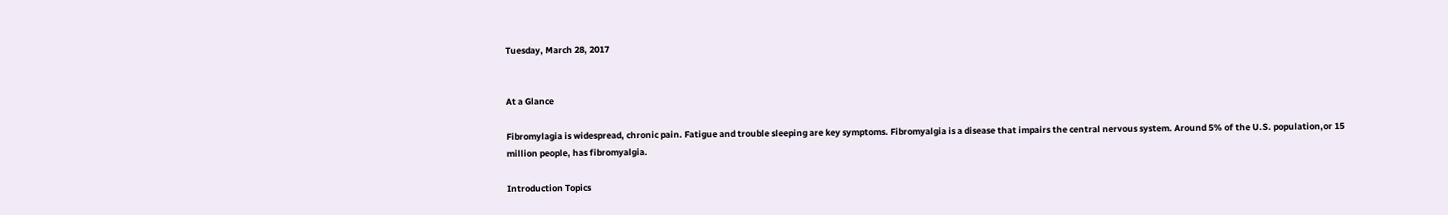Tuesday, March 28, 2017


At a Glance

Fibromylagia is widespread, chronic pain. Fatigue and trouble sleeping are key symptoms. Fibromyalgia is a disease that impairs the central nervous system. Around 5% of the U.S. population,or 15 million people, has fibromyalgia.

Introduction Topics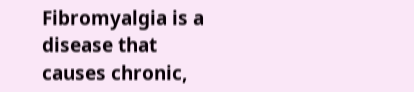Fibromyalgia is a disease that causes chronic,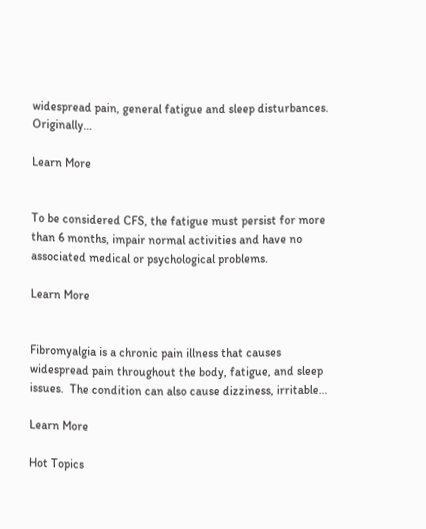widespread pain, general fatigue and sleep disturbances.  Originally…

Learn More


To be considered CFS, the fatigue must persist for more than 6 months, impair normal activities and have no associated medical or psychological problems.

Learn More


Fibromyalgia is a chronic pain illness that causes widespread pain throughout the body, fatigue, and sleep issues.  The condition can also cause dizziness, irritable…

Learn More

Hot Topics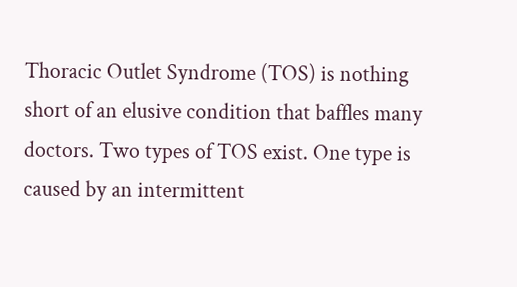Thoracic Outlet Syndrome (TOS) is nothing short of an elusive condition that baffles many doctors. Two types of TOS exist. One type is caused by an intermittent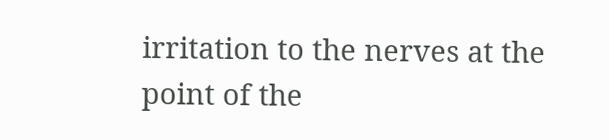irritation to the nerves at the point of the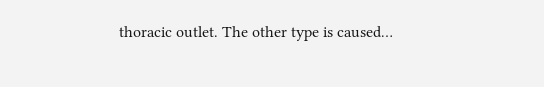thoracic outlet. The other type is caused…